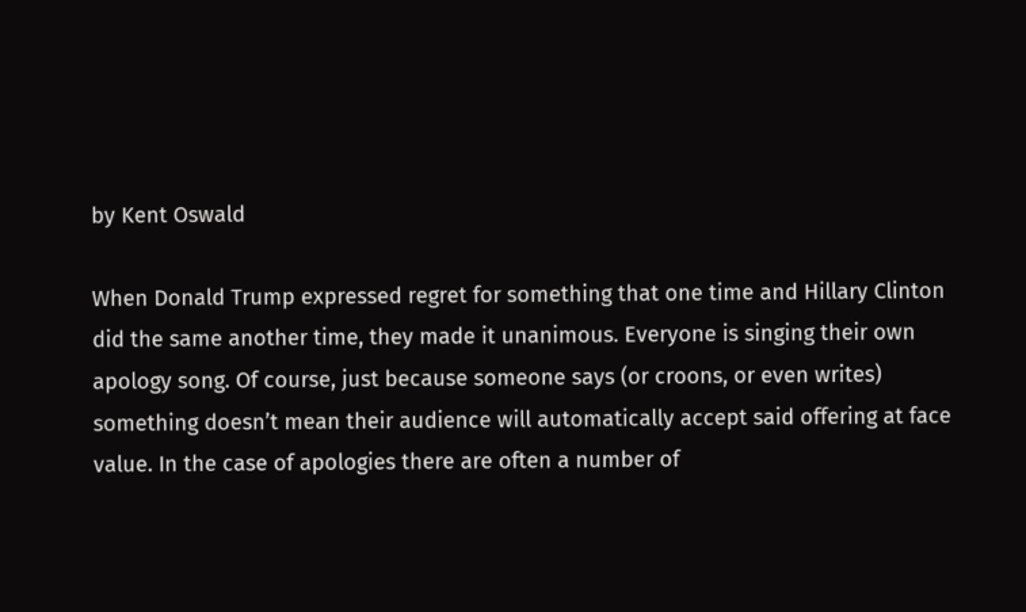by Kent Oswald

When Donald Trump expressed regret for something that one time and Hillary Clinton did the same another time, they made it unanimous. Everyone is singing their own apology song. Of course, just because someone says (or croons, or even writes) something doesn’t mean their audience will automatically accept said offering at face value. In the case of apologies there are often a number of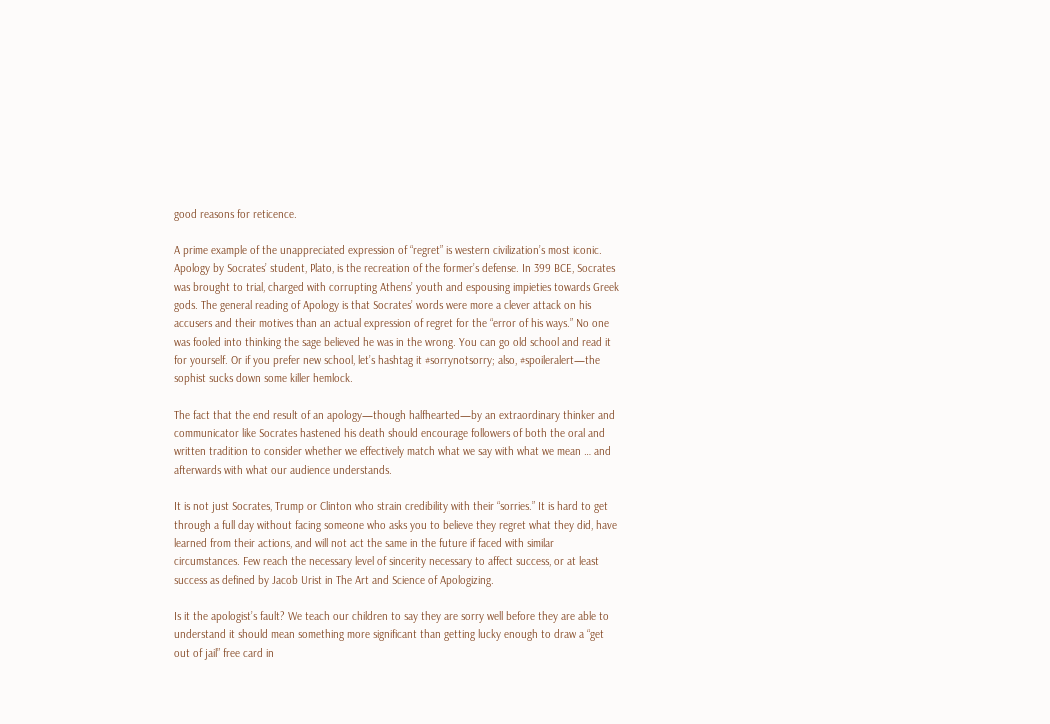good reasons for reticence.

A prime example of the unappreciated expression of “regret” is western civilization’s most iconic. Apology by Socrates’ student, Plato, is the recreation of the former’s defense. In 399 BCE, Socrates was brought to trial, charged with corrupting Athens’ youth and espousing impieties towards Greek gods. The general reading of Apology is that Socrates’ words were more a clever attack on his accusers and their motives than an actual expression of regret for the “error of his ways.” No one was fooled into thinking the sage believed he was in the wrong. You can go old school and read it for yourself. Or if you prefer new school, let’s hashtag it #sorrynotsorry; also, #spoileralert—the sophist sucks down some killer hemlock.

The fact that the end result of an apology—though halfhearted—by an extraordinary thinker and communicator like Socrates hastened his death should encourage followers of both the oral and written tradition to consider whether we effectively match what we say with what we mean … and afterwards with what our audience understands.

It is not just Socrates, Trump or Clinton who strain credibility with their “sorries.” It is hard to get through a full day without facing someone who asks you to believe they regret what they did, have learned from their actions, and will not act the same in the future if faced with similar circumstances. Few reach the necessary level of sincerity necessary to affect success, or at least success as defined by Jacob Urist in The Art and Science of Apologizing.

Is it the apologist’s fault? We teach our children to say they are sorry well before they are able to understand it should mean something more significant than getting lucky enough to draw a “get out of jail” free card in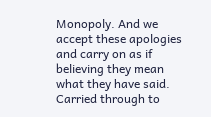Monopoly. And we accept these apologies and carry on as if believing they mean what they have said. Carried through to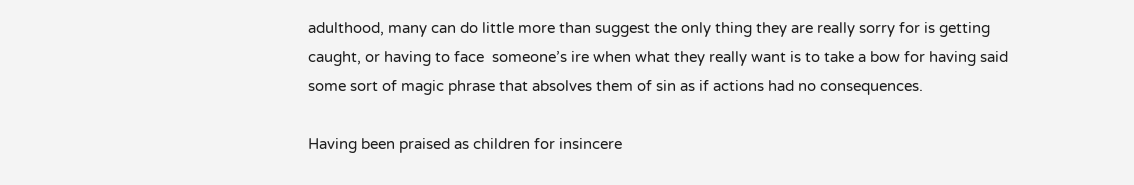adulthood, many can do little more than suggest the only thing they are really sorry for is getting caught, or having to face  someone’s ire when what they really want is to take a bow for having said some sort of magic phrase that absolves them of sin as if actions had no consequences.

Having been praised as children for insincere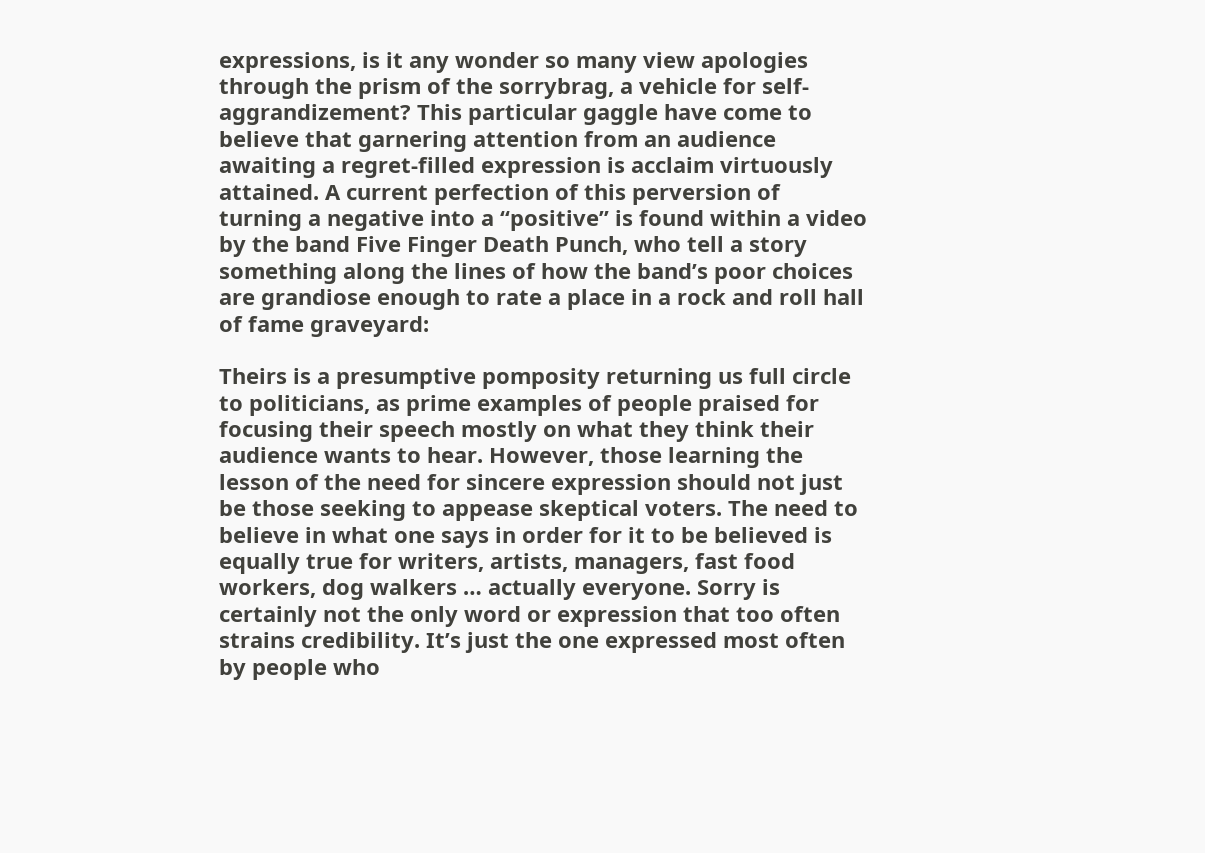expressions, is it any wonder so many view apologies through the prism of the sorrybrag, a vehicle for self-aggrandizement? This particular gaggle have come to believe that garnering attention from an audience awaiting a regret-filled expression is acclaim virtuously attained. A current perfection of this perversion of turning a negative into a “positive” is found within a video by the band Five Finger Death Punch, who tell a story something along the lines of how the band’s poor choices are grandiose enough to rate a place in a rock and roll hall of fame graveyard:

Theirs is a presumptive pomposity returning us full circle to politicians, as prime examples of people praised for focusing their speech mostly on what they think their audience wants to hear. However, those learning the lesson of the need for sincere expression should not just be those seeking to appease skeptical voters. The need to believe in what one says in order for it to be believed is equally true for writers, artists, managers, fast food workers, dog walkers … actually everyone. Sorry is certainly not the only word or expression that too often strains credibility. It’s just the one expressed most often by people who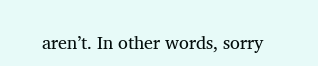aren’t. In other words, sorry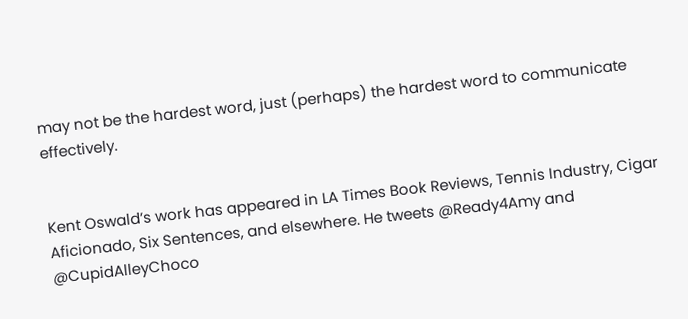may not be the hardest word, just (perhaps) the hardest word to communicate effectively.


Kent Oswald’s work has appeared in LA Times Book Reviews, Tennis Industry, Cigar Aficionado, Six Sentences, and elsewhere. He tweets @Ready4Amy and @CupidAlleyChoco